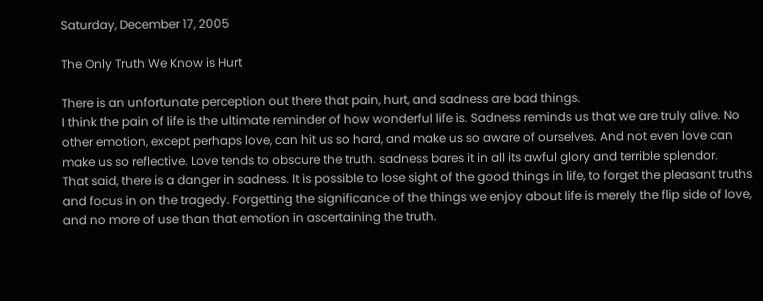Saturday, December 17, 2005

The Only Truth We Know is Hurt

There is an unfortunate perception out there that pain, hurt, and sadness are bad things.
I think the pain of life is the ultimate reminder of how wonderful life is. Sadness reminds us that we are truly alive. No other emotion, except perhaps love, can hit us so hard, and make us so aware of ourselves. And not even love can make us so reflective. Love tends to obscure the truth. sadness bares it in all its awful glory and terrible splendor.
That said, there is a danger in sadness. It is possible to lose sight of the good things in life, to forget the pleasant truths and focus in on the tragedy. Forgetting the significance of the things we enjoy about life is merely the flip side of love, and no more of use than that emotion in ascertaining the truth.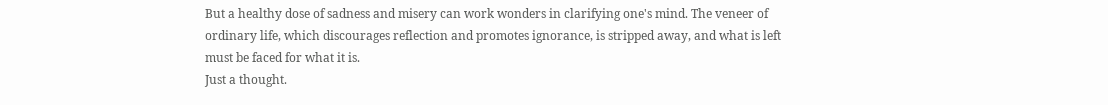But a healthy dose of sadness and misery can work wonders in clarifying one's mind. The veneer of ordinary life, which discourages reflection and promotes ignorance, is stripped away, and what is left must be faced for what it is.
Just a thought.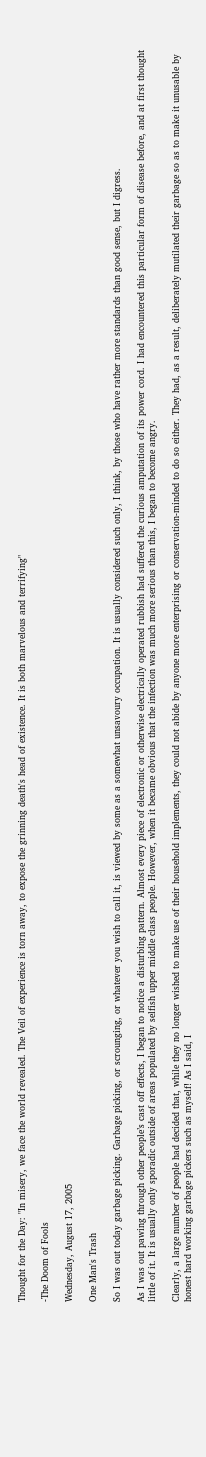Thought for the Day: "In misery, we face the world revealed. The Veil of experience is torn away, to expose the grinning death's head of existence. It is both marvelous and terrifying"

-The Doom of Fools

Wednesday, August 17, 2005

One Man's Trash

So I was out today garbage picking. Garbage picking, or scrounging, or whatever you wish to call it, is viewed by some as a somewhat unsavoury occupation. It is usually considered such only, I think, by those who have rather more standards than good sense, but I digress.

As I was out pawing through other people’s cast off effects, I began to notice a disturbing pattern. Almost every piece of electronic or otherwise electrically operated rubbish had suffered the curious amputation of its power cord. I had encountered this particular form of disease before, and at first thought little of it. It is usually only sporadic outside of areas populated by selfish upper middle class people. However, when it became obvious that the infection was much more serious than this, I began to become angry.

Clearly, a large number of people had decided that, while they no longer wished to make use of their household implements, they could not abide by anyone more enterprising or conservation-minded to do so either. They had, as a result, deliberately mutilated their garbage so as to make it unusable by honest hard working garbage pickers such as myself! As I said, I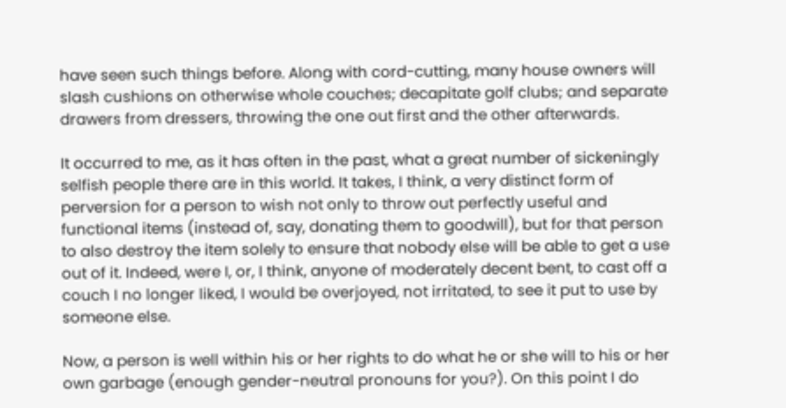have seen such things before. Along with cord-cutting, many house owners will slash cushions on otherwise whole couches; decapitate golf clubs; and separate drawers from dressers, throwing the one out first and the other afterwards.

It occurred to me, as it has often in the past, what a great number of sickeningly selfish people there are in this world. It takes, I think, a very distinct form of perversion for a person to wish not only to throw out perfectly useful and functional items (instead of, say, donating them to goodwill), but for that person to also destroy the item solely to ensure that nobody else will be able to get a use out of it. Indeed, were I, or, I think, anyone of moderately decent bent, to cast off a couch I no longer liked, I would be overjoyed, not irritated, to see it put to use by someone else.

Now, a person is well within his or her rights to do what he or she will to his or her own garbage (enough gender-neutral pronouns for you?). On this point I do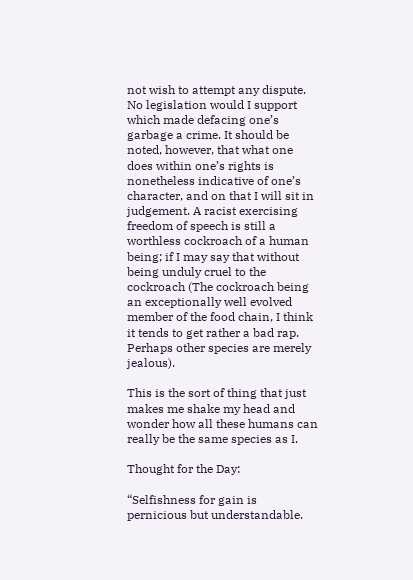not wish to attempt any dispute. No legislation would I support which made defacing one’s garbage a crime. It should be noted, however, that what one does within one’s rights is nonetheless indicative of one’s character, and on that I will sit in judgement. A racist exercising freedom of speech is still a worthless cockroach of a human being; if I may say that without being unduly cruel to the cockroach (The cockroach being an exceptionally well evolved member of the food chain, I think it tends to get rather a bad rap. Perhaps other species are merely jealous).

This is the sort of thing that just makes me shake my head and wonder how all these humans can really be the same species as I.

Thought for the Day:

“Selfishness for gain is pernicious but understandable.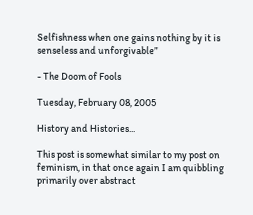Selfishness when one gains nothing by it is senseless and unforgivable”

- The Doom of Fools

Tuesday, February 08, 2005

History and Histories...

This post is somewhat similar to my post on feminism, in that once again I am quibbling primarily over abstract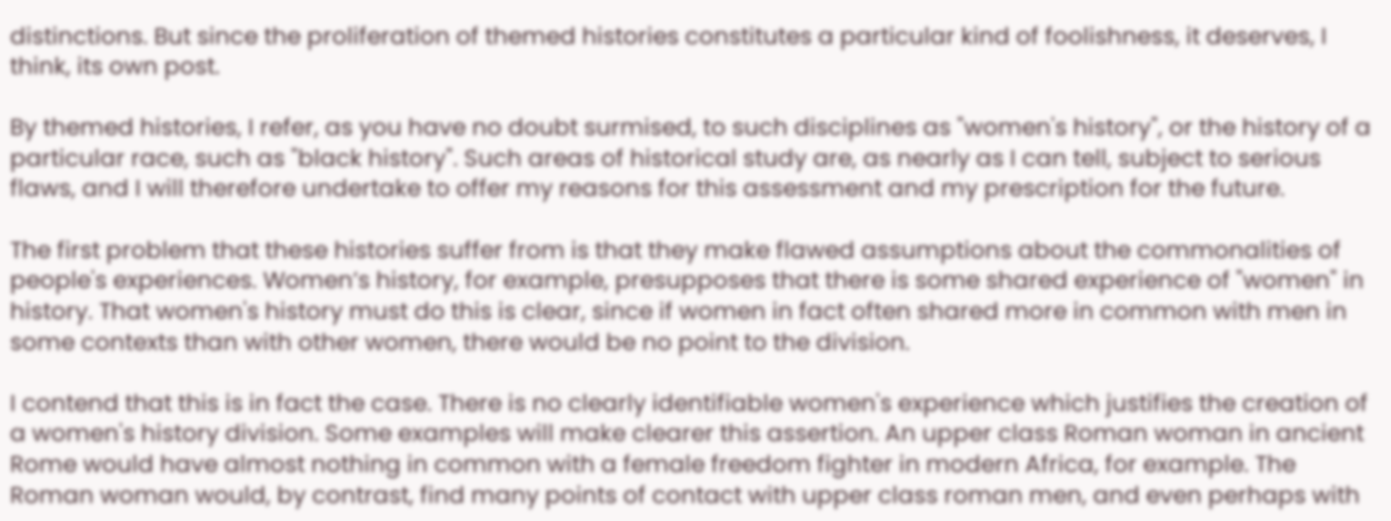distinctions. But since the proliferation of themed histories constitutes a particular kind of foolishness, it deserves, I think, its own post.

By themed histories, I refer, as you have no doubt surmised, to such disciplines as "women's history", or the history of a particular race, such as "black history". Such areas of historical study are, as nearly as I can tell, subject to serious flaws, and I will therefore undertake to offer my reasons for this assessment and my prescription for the future.

The first problem that these histories suffer from is that they make flawed assumptions about the commonalities of people's experiences. Women’s history, for example, presupposes that there is some shared experience of "women" in history. That women's history must do this is clear, since if women in fact often shared more in common with men in some contexts than with other women, there would be no point to the division.

I contend that this is in fact the case. There is no clearly identifiable women's experience which justifies the creation of a women's history division. Some examples will make clearer this assertion. An upper class Roman woman in ancient Rome would have almost nothing in common with a female freedom fighter in modern Africa, for example. The Roman woman would, by contrast, find many points of contact with upper class roman men, and even perhaps with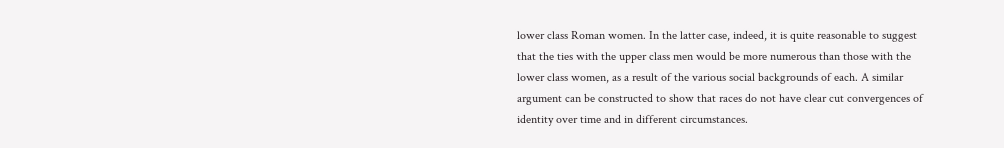lower class Roman women. In the latter case, indeed, it is quite reasonable to suggest that the ties with the upper class men would be more numerous than those with the lower class women, as a result of the various social backgrounds of each. A similar argument can be constructed to show that races do not have clear cut convergences of identity over time and in different circumstances.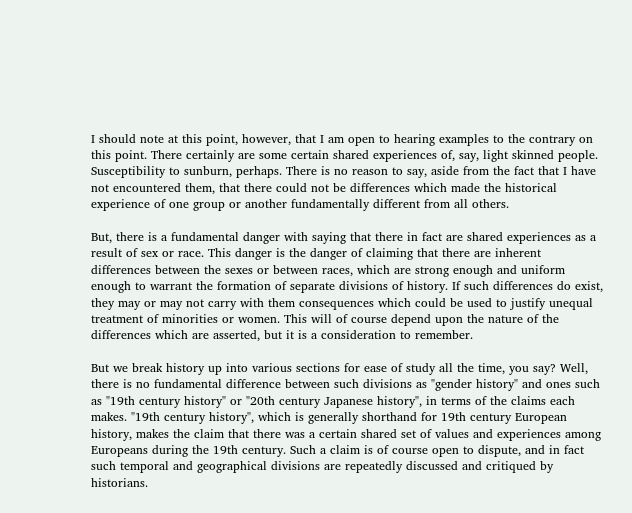I should note at this point, however, that I am open to hearing examples to the contrary on this point. There certainly are some certain shared experiences of, say, light skinned people. Susceptibility to sunburn, perhaps. There is no reason to say, aside from the fact that I have not encountered them, that there could not be differences which made the historical experience of one group or another fundamentally different from all others.

But, there is a fundamental danger with saying that there in fact are shared experiences as a result of sex or race. This danger is the danger of claiming that there are inherent differences between the sexes or between races, which are strong enough and uniform enough to warrant the formation of separate divisions of history. If such differences do exist, they may or may not carry with them consequences which could be used to justify unequal treatment of minorities or women. This will of course depend upon the nature of the differences which are asserted, but it is a consideration to remember.

But we break history up into various sections for ease of study all the time, you say? Well, there is no fundamental difference between such divisions as "gender history" and ones such as "19th century history" or "20th century Japanese history", in terms of the claims each makes. "19th century history", which is generally shorthand for 19th century European history, makes the claim that there was a certain shared set of values and experiences among Europeans during the 19th century. Such a claim is of course open to dispute, and in fact such temporal and geographical divisions are repeatedly discussed and critiqued by historians.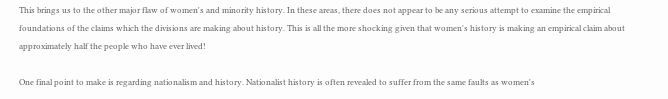This brings us to the other major flaw of women's and minority history. In these areas, there does not appear to be any serious attempt to examine the empirical foundations of the claims which the divisions are making about history. This is all the more shocking given that women's history is making an empirical claim about approximately half the people who have ever lived!

One final point to make is regarding nationalism and history. Nationalist history is often revealed to suffer from the same faults as women's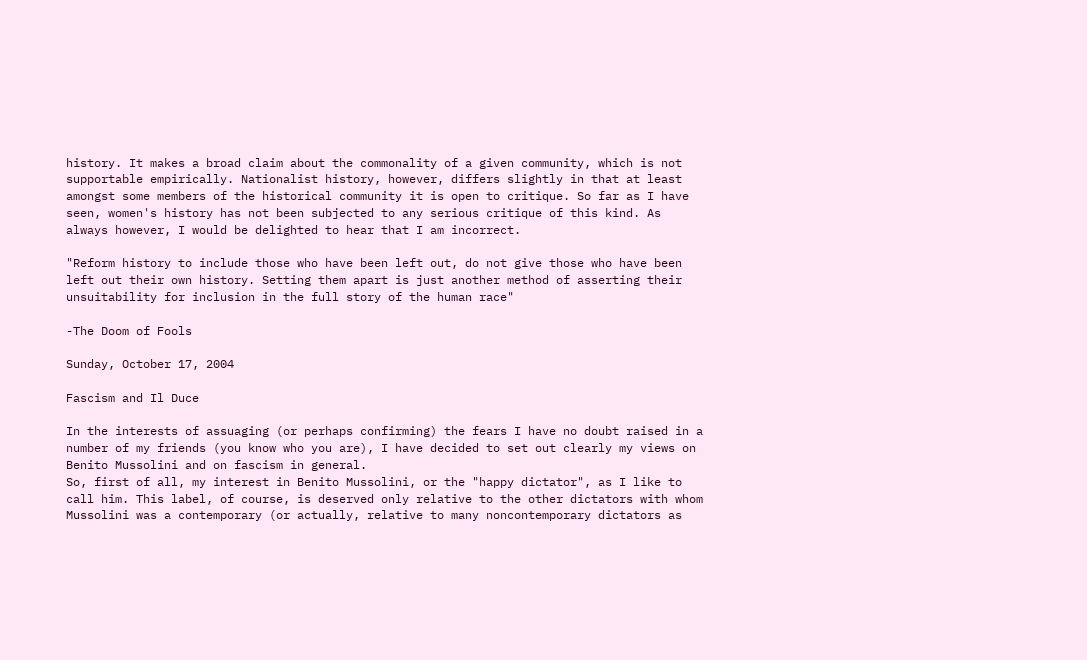history. It makes a broad claim about the commonality of a given community, which is not supportable empirically. Nationalist history, however, differs slightly in that at least amongst some members of the historical community it is open to critique. So far as I have seen, women's history has not been subjected to any serious critique of this kind. As always however, I would be delighted to hear that I am incorrect.

"Reform history to include those who have been left out, do not give those who have been left out their own history. Setting them apart is just another method of asserting their unsuitability for inclusion in the full story of the human race"

-The Doom of Fools

Sunday, October 17, 2004

Fascism and Il Duce

In the interests of assuaging (or perhaps confirming) the fears I have no doubt raised in a number of my friends (you know who you are), I have decided to set out clearly my views on Benito Mussolini and on fascism in general.
So, first of all, my interest in Benito Mussolini, or the "happy dictator", as I like to call him. This label, of course, is deserved only relative to the other dictators with whom Mussolini was a contemporary (or actually, relative to many noncontemporary dictators as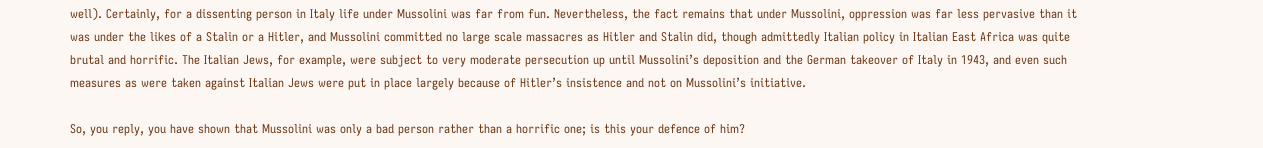well). Certainly, for a dissenting person in Italy life under Mussolini was far from fun. Nevertheless, the fact remains that under Mussolini, oppression was far less pervasive than it was under the likes of a Stalin or a Hitler, and Mussolini committed no large scale massacres as Hitler and Stalin did, though admittedly Italian policy in Italian East Africa was quite brutal and horrific. The Italian Jews, for example, were subject to very moderate persecution up until Mussolini’s deposition and the German takeover of Italy in 1943, and even such measures as were taken against Italian Jews were put in place largely because of Hitler’s insistence and not on Mussolini’s initiative.

So, you reply, you have shown that Mussolini was only a bad person rather than a horrific one; is this your defence of him?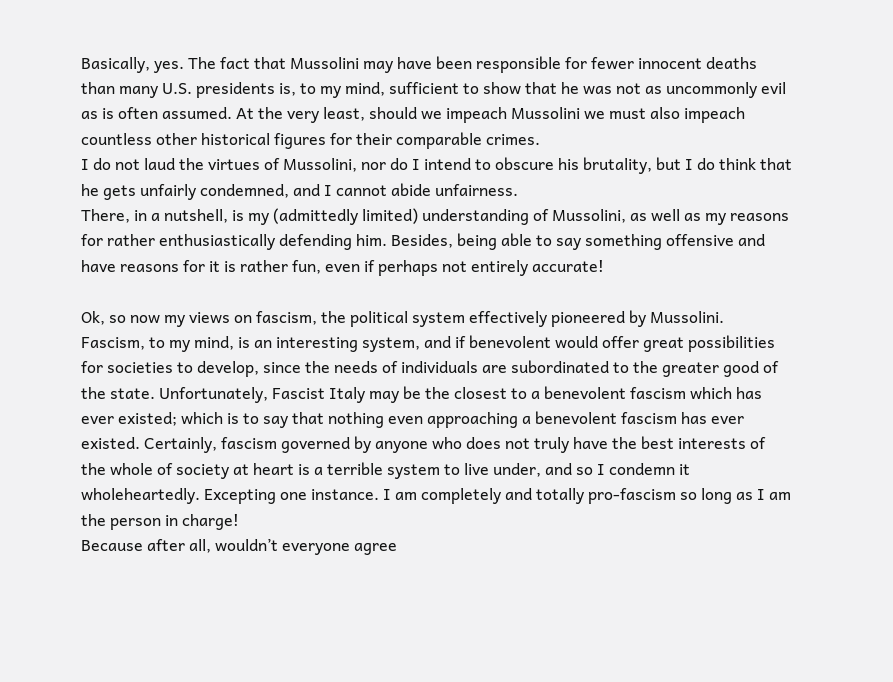Basically, yes. The fact that Mussolini may have been responsible for fewer innocent deaths than many U.S. presidents is, to my mind, sufficient to show that he was not as uncommonly evil as is often assumed. At the very least, should we impeach Mussolini we must also impeach countless other historical figures for their comparable crimes.
I do not laud the virtues of Mussolini, nor do I intend to obscure his brutality, but I do think that he gets unfairly condemned, and I cannot abide unfairness.
There, in a nutshell, is my (admittedly limited) understanding of Mussolini, as well as my reasons for rather enthusiastically defending him. Besides, being able to say something offensive and have reasons for it is rather fun, even if perhaps not entirely accurate!

Ok, so now my views on fascism, the political system effectively pioneered by Mussolini.
Fascism, to my mind, is an interesting system, and if benevolent would offer great possibilities for societies to develop, since the needs of individuals are subordinated to the greater good of the state. Unfortunately, Fascist Italy may be the closest to a benevolent fascism which has ever existed; which is to say that nothing even approaching a benevolent fascism has ever existed. Certainly, fascism governed by anyone who does not truly have the best interests of the whole of society at heart is a terrible system to live under, and so I condemn it wholeheartedly. Excepting one instance. I am completely and totally pro-fascism so long as I am the person in charge!
Because after all, wouldn’t everyone agree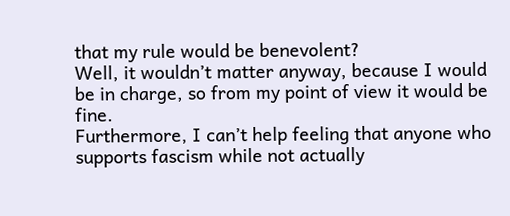that my rule would be benevolent?
Well, it wouldn’t matter anyway, because I would be in charge, so from my point of view it would be fine.
Furthermore, I can’t help feeling that anyone who supports fascism while not actually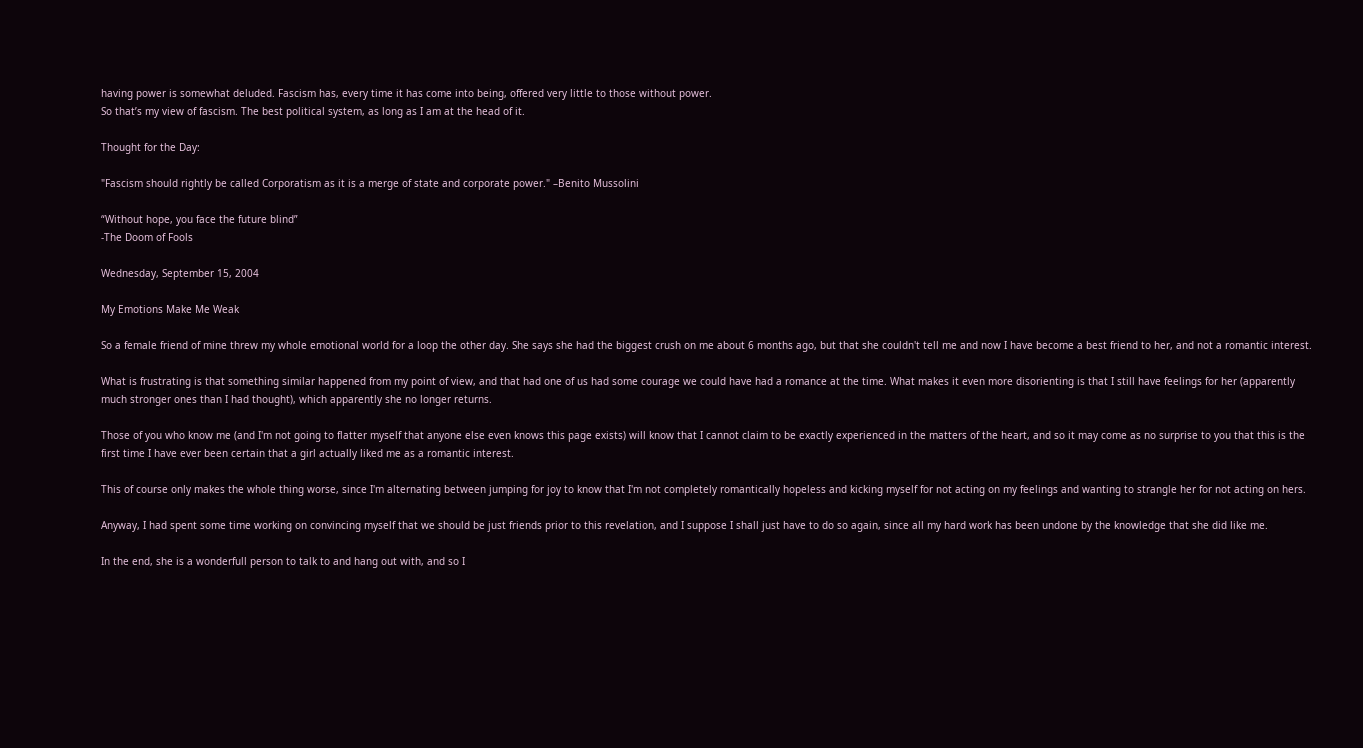having power is somewhat deluded. Fascism has, every time it has come into being, offered very little to those without power.
So that’s my view of fascism. The best political system, as long as I am at the head of it.

Thought for the Day:

"Fascism should rightly be called Corporatism as it is a merge of state and corporate power." –Benito Mussolini

“Without hope, you face the future blind”
-The Doom of Fools

Wednesday, September 15, 2004

My Emotions Make Me Weak

So a female friend of mine threw my whole emotional world for a loop the other day. She says she had the biggest crush on me about 6 months ago, but that she couldn't tell me and now I have become a best friend to her, and not a romantic interest.

What is frustrating is that something similar happened from my point of view, and that had one of us had some courage we could have had a romance at the time. What makes it even more disorienting is that I still have feelings for her (apparently much stronger ones than I had thought), which apparently she no longer returns.

Those of you who know me (and I'm not going to flatter myself that anyone else even knows this page exists) will know that I cannot claim to be exactly experienced in the matters of the heart, and so it may come as no surprise to you that this is the first time I have ever been certain that a girl actually liked me as a romantic interest.

This of course only makes the whole thing worse, since I'm alternating between jumping for joy to know that I'm not completely romantically hopeless and kicking myself for not acting on my feelings and wanting to strangle her for not acting on hers.

Anyway, I had spent some time working on convincing myself that we should be just friends prior to this revelation, and I suppose I shall just have to do so again, since all my hard work has been undone by the knowledge that she did like me.

In the end, she is a wonderfull person to talk to and hang out with, and so I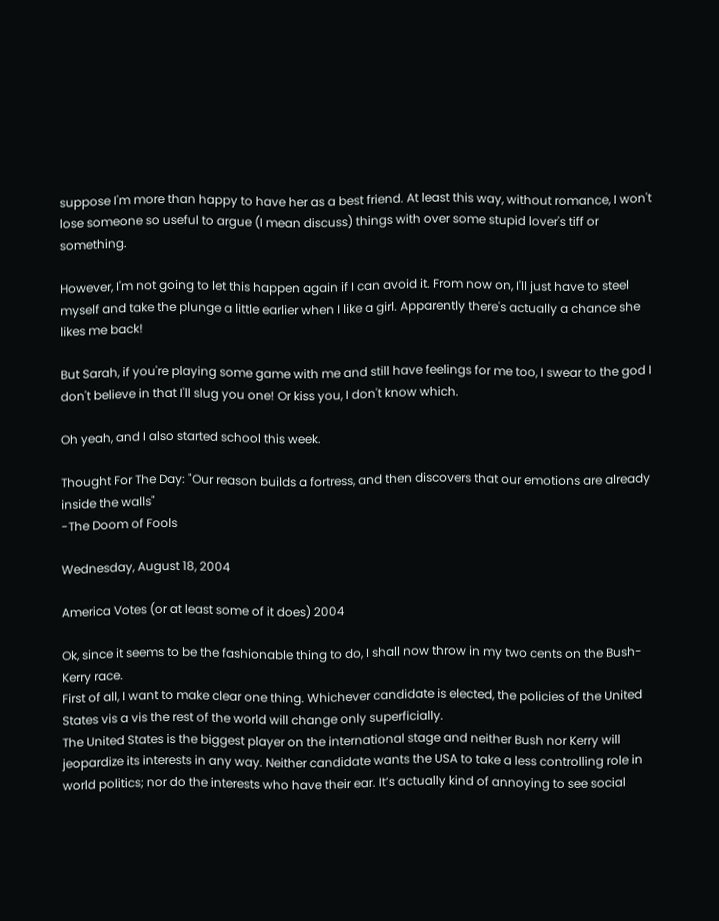suppose I'm more than happy to have her as a best friend. At least this way, without romance, I won't lose someone so useful to argue (I mean discuss) things with over some stupid lover's tiff or something.

However, I'm not going to let this happen again if I can avoid it. From now on, I'll just have to steel myself and take the plunge a little earlier when I like a girl. Apparently there's actually a chance she likes me back!

But Sarah, if you're playing some game with me and still have feelings for me too, I swear to the god I don't believe in that I'll slug you one! Or kiss you, I don't know which.

Oh yeah, and I also started school this week.

Thought For The Day: "Our reason builds a fortress, and then discovers that our emotions are already inside the walls"
-The Doom of Fools

Wednesday, August 18, 2004

America Votes (or at least some of it does) 2004

Ok, since it seems to be the fashionable thing to do, I shall now throw in my two cents on the Bush-Kerry race.
First of all, I want to make clear one thing. Whichever candidate is elected, the policies of the United States vis a vis the rest of the world will change only superficially.
The United States is the biggest player on the international stage and neither Bush nor Kerry will jeopardize its interests in any way. Neither candidate wants the USA to take a less controlling role in world politics; nor do the interests who have their ear. It’s actually kind of annoying to see social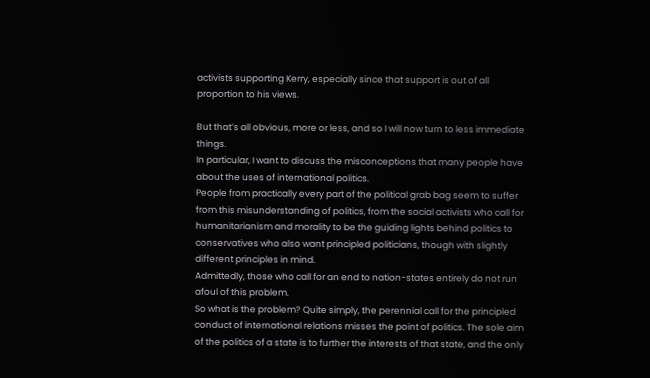activists supporting Kerry, especially since that support is out of all proportion to his views.

But that’s all obvious, more or less, and so I will now turn to less immediate things.
In particular, I want to discuss the misconceptions that many people have about the uses of international politics.
People from practically every part of the political grab bag seem to suffer from this misunderstanding of politics, from the social activists who call for humanitarianism and morality to be the guiding lights behind politics to conservatives who also want principled politicians, though with slightly different principles in mind.
Admittedly, those who call for an end to nation-states entirely do not run afoul of this problem.
So what is the problem? Quite simply, the perennial call for the principled conduct of international relations misses the point of politics. The sole aim of the politics of a state is to further the interests of that state, and the only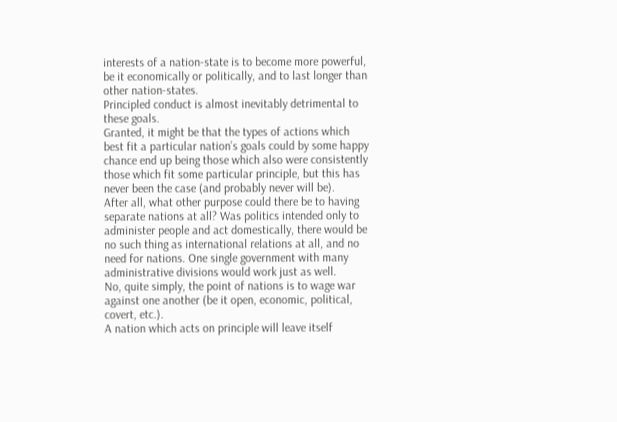interests of a nation-state is to become more powerful, be it economically or politically, and to last longer than other nation-states.
Principled conduct is almost inevitably detrimental to these goals.
Granted, it might be that the types of actions which best fit a particular nation’s goals could by some happy chance end up being those which also were consistently those which fit some particular principle, but this has never been the case (and probably never will be).
After all, what other purpose could there be to having separate nations at all? Was politics intended only to administer people and act domestically, there would be no such thing as international relations at all, and no need for nations. One single government with many administrative divisions would work just as well.
No, quite simply, the point of nations is to wage war against one another (be it open, economic, political, covert, etc.).
A nation which acts on principle will leave itself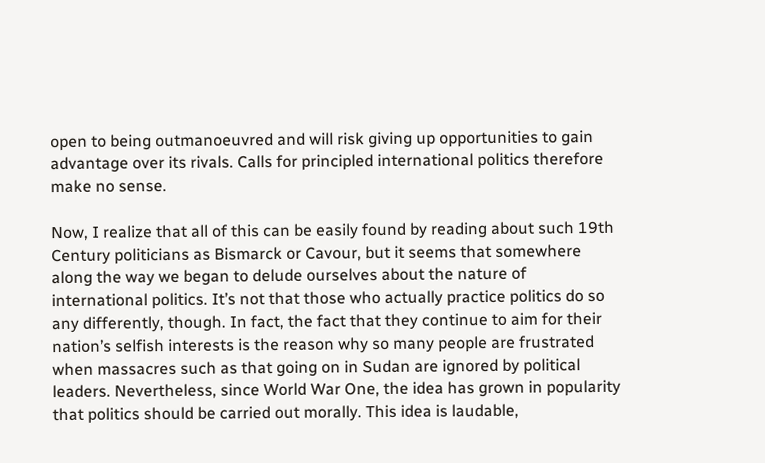open to being outmanoeuvred and will risk giving up opportunities to gain advantage over its rivals. Calls for principled international politics therefore make no sense.

Now, I realize that all of this can be easily found by reading about such 19th Century politicians as Bismarck or Cavour, but it seems that somewhere along the way we began to delude ourselves about the nature of international politics. It’s not that those who actually practice politics do so any differently, though. In fact, the fact that they continue to aim for their nation’s selfish interests is the reason why so many people are frustrated when massacres such as that going on in Sudan are ignored by political leaders. Nevertheless, since World War One, the idea has grown in popularity that politics should be carried out morally. This idea is laudable,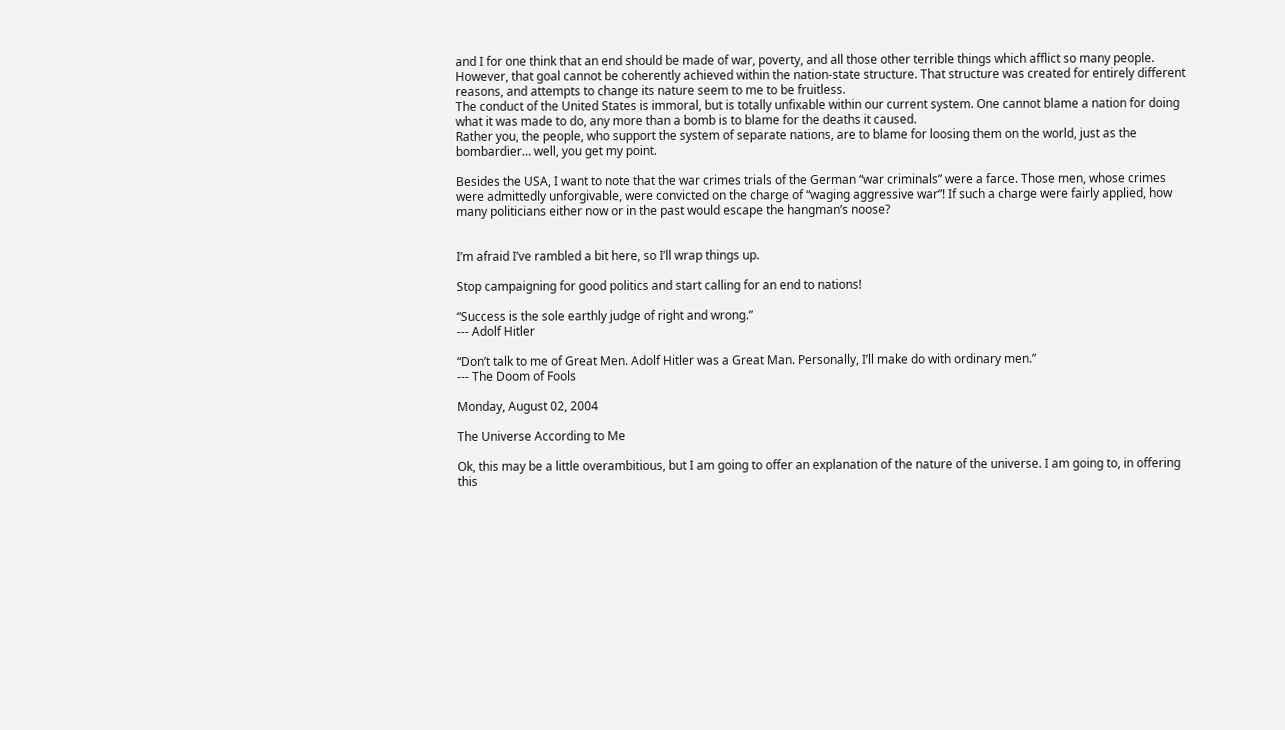and I for one think that an end should be made of war, poverty, and all those other terrible things which afflict so many people. However, that goal cannot be coherently achieved within the nation-state structure. That structure was created for entirely different reasons, and attempts to change its nature seem to me to be fruitless.
The conduct of the United States is immoral, but is totally unfixable within our current system. One cannot blame a nation for doing what it was made to do, any more than a bomb is to blame for the deaths it caused.
Rather you, the people, who support the system of separate nations, are to blame for loosing them on the world, just as the bombardier… well, you get my point.

Besides the USA, I want to note that the war crimes trials of the German “war criminals” were a farce. Those men, whose crimes were admittedly unforgivable, were convicted on the charge of “waging aggressive war”! If such a charge were fairly applied, how many politicians either now or in the past would escape the hangman’s noose?


I’m afraid I’ve rambled a bit here, so I’ll wrap things up.

Stop campaigning for good politics and start calling for an end to nations!

“Success is the sole earthly judge of right and wrong.”
--- Adolf Hitler

“Don’t talk to me of Great Men. Adolf Hitler was a Great Man. Personally, I’ll make do with ordinary men.”
--- The Doom of Fools

Monday, August 02, 2004

The Universe According to Me

Ok, this may be a little overambitious, but I am going to offer an explanation of the nature of the universe. I am going to, in offering this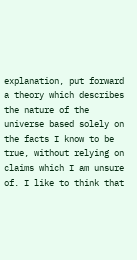explanation, put forward a theory which describes the nature of the universe based solely on the facts I know to be true, without relying on claims which I am unsure of. I like to think that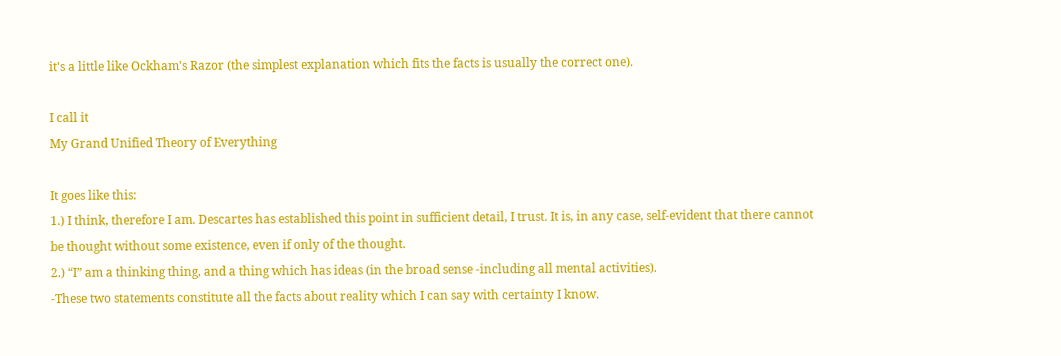it's a little like Ockham's Razor (the simplest explanation which fits the facts is usually the correct one).

I call it
My Grand Unified Theory of Everything

It goes like this:
1.) I think, therefore I am. Descartes has established this point in sufficient detail, I trust. It is, in any case, self-evident that there cannot be thought without some existence, even if only of the thought.
2.) “I” am a thinking thing, and a thing which has ideas (in the broad sense -including all mental activities).
-These two statements constitute all the facts about reality which I can say with certainty I know.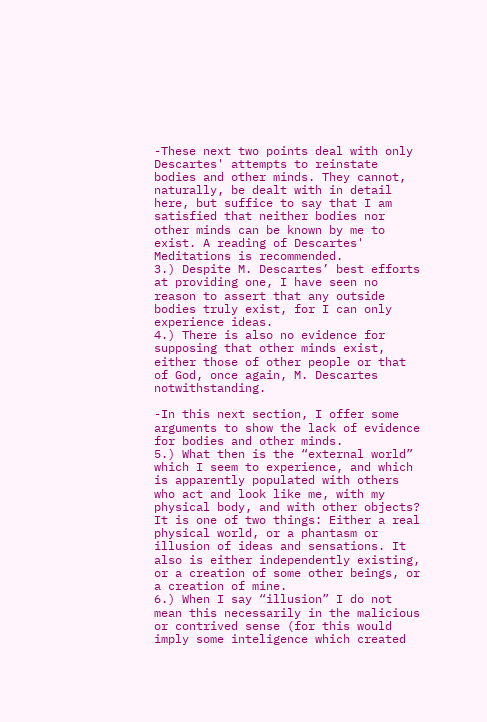-These next two points deal with only Descartes' attempts to reinstate bodies and other minds. They cannot, naturally, be dealt with in detail here, but suffice to say that I am satisfied that neither bodies nor other minds can be known by me to exist. A reading of Descartes' Meditations is recommended.
3.) Despite M. Descartes’ best efforts at providing one, I have seen no reason to assert that any outside bodies truly exist, for I can only experience ideas.
4.) There is also no evidence for supposing that other minds exist, either those of other people or that of God, once again, M. Descartes notwithstanding.

-In this next section, I offer some arguments to show the lack of evidence for bodies and other minds.
5.) What then is the “external world” which I seem to experience, and which is apparently populated with others who act and look like me, with my physical body, and with other objects? It is one of two things: Either a real physical world, or a phantasm or illusion of ideas and sensations. It also is either independently existing, or a creation of some other beings, or a creation of mine.
6.) When I say “illusion” I do not mean this necessarily in the malicious or contrived sense (for this would imply some inteligence which created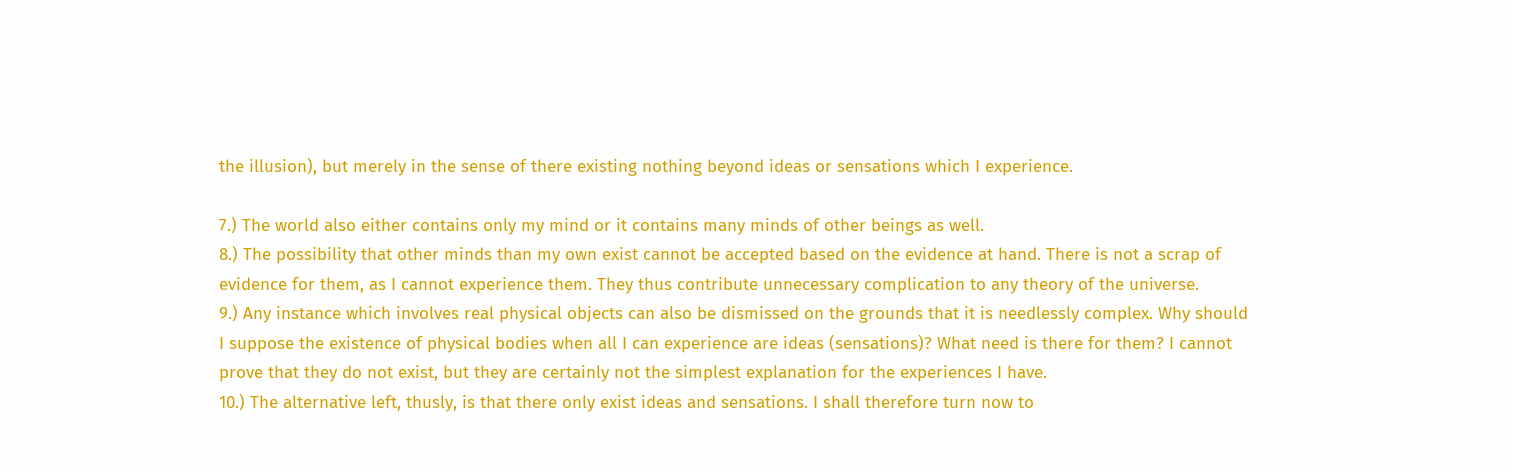the illusion), but merely in the sense of there existing nothing beyond ideas or sensations which I experience.

7.) The world also either contains only my mind or it contains many minds of other beings as well.
8.) The possibility that other minds than my own exist cannot be accepted based on the evidence at hand. There is not a scrap of evidence for them, as I cannot experience them. They thus contribute unnecessary complication to any theory of the universe.
9.) Any instance which involves real physical objects can also be dismissed on the grounds that it is needlessly complex. Why should I suppose the existence of physical bodies when all I can experience are ideas (sensations)? What need is there for them? I cannot prove that they do not exist, but they are certainly not the simplest explanation for the experiences I have.
10.) The alternative left, thusly, is that there only exist ideas and sensations. I shall therefore turn now to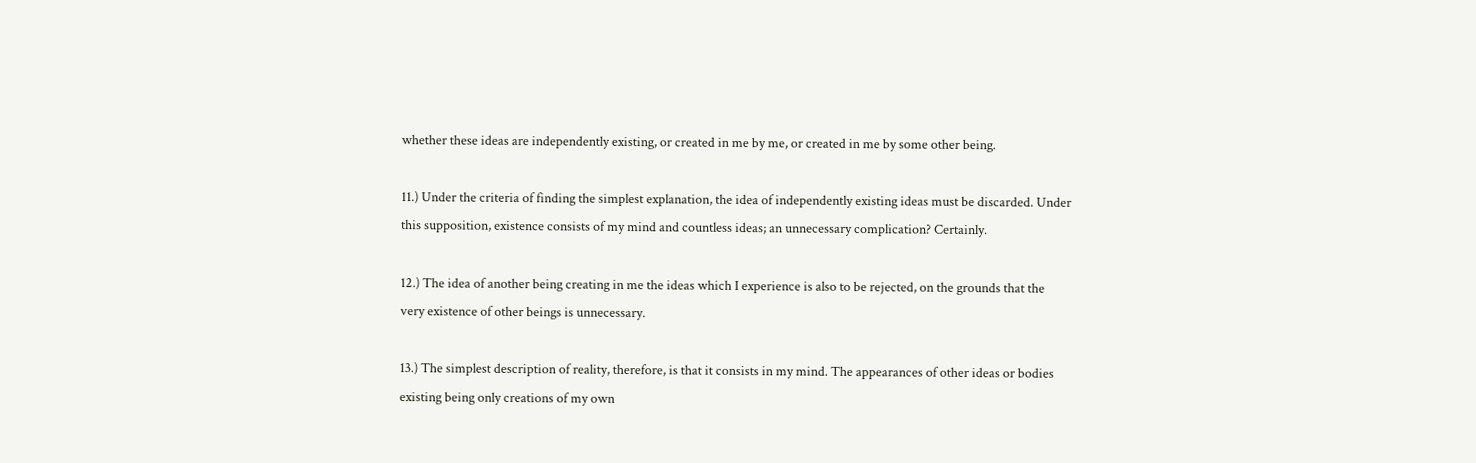whether these ideas are independently existing, or created in me by me, or created in me by some other being.

11.) Under the criteria of finding the simplest explanation, the idea of independently existing ideas must be discarded. Under this supposition, existence consists of my mind and countless ideas; an unnecessary complication? Certainly.

12.) The idea of another being creating in me the ideas which I experience is also to be rejected, on the grounds that the very existence of other beings is unnecessary.

13.) The simplest description of reality, therefore, is that it consists in my mind. The appearances of other ideas or bodies existing being only creations of my own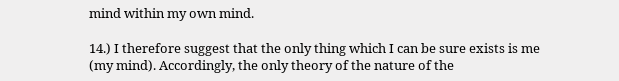mind within my own mind.

14.) I therefore suggest that the only thing which I can be sure exists is me (my mind). Accordingly, the only theory of the nature of the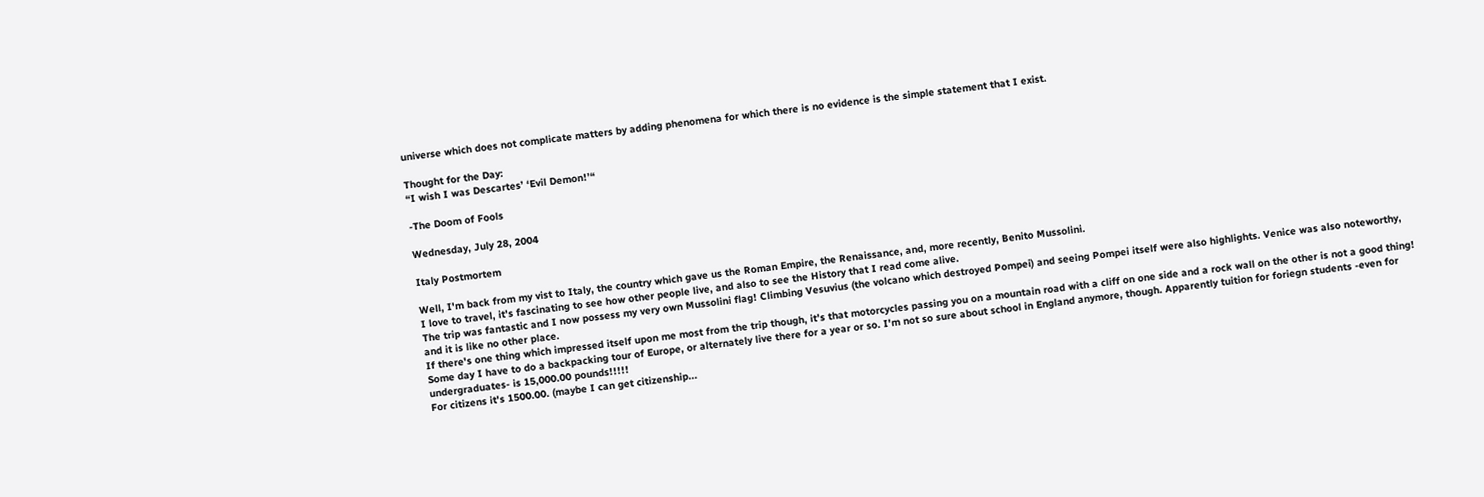universe which does not complicate matters by adding phenomena for which there is no evidence is the simple statement that I exist.

Thought for the Day:
“I wish I was Descartes’ ‘Evil Demon!’“

-The Doom of Fools

Wednesday, July 28, 2004

Italy Postmortem

Well, I'm back from my vist to Italy, the country which gave us the Roman Empire, the Renaissance, and, more recently, Benito Mussolini.
I love to travel, it's fascinating to see how other people live, and also to see the History that I read come alive.
The trip was fantastic and I now possess my very own Mussolini flag! Climbing Vesuvius (the volcano which destroyed Pompei) and seeing Pompei itself were also highlights. Venice was also noteworthy, and it is like no other place.
If there's one thing which impressed itself upon me most from the trip though, it's that motorcycles passing you on a mountain road with a cliff on one side and a rock wall on the other is not a good thing!
Some day I have to do a backpacking tour of Europe, or alternately live there for a year or so. I'm not so sure about school in England anymore, though. Apparently tuition for foriegn students -even for undergraduates- is 15,000.00 pounds!!!!!
For citizens it's 1500.00. (maybe I can get citizenship...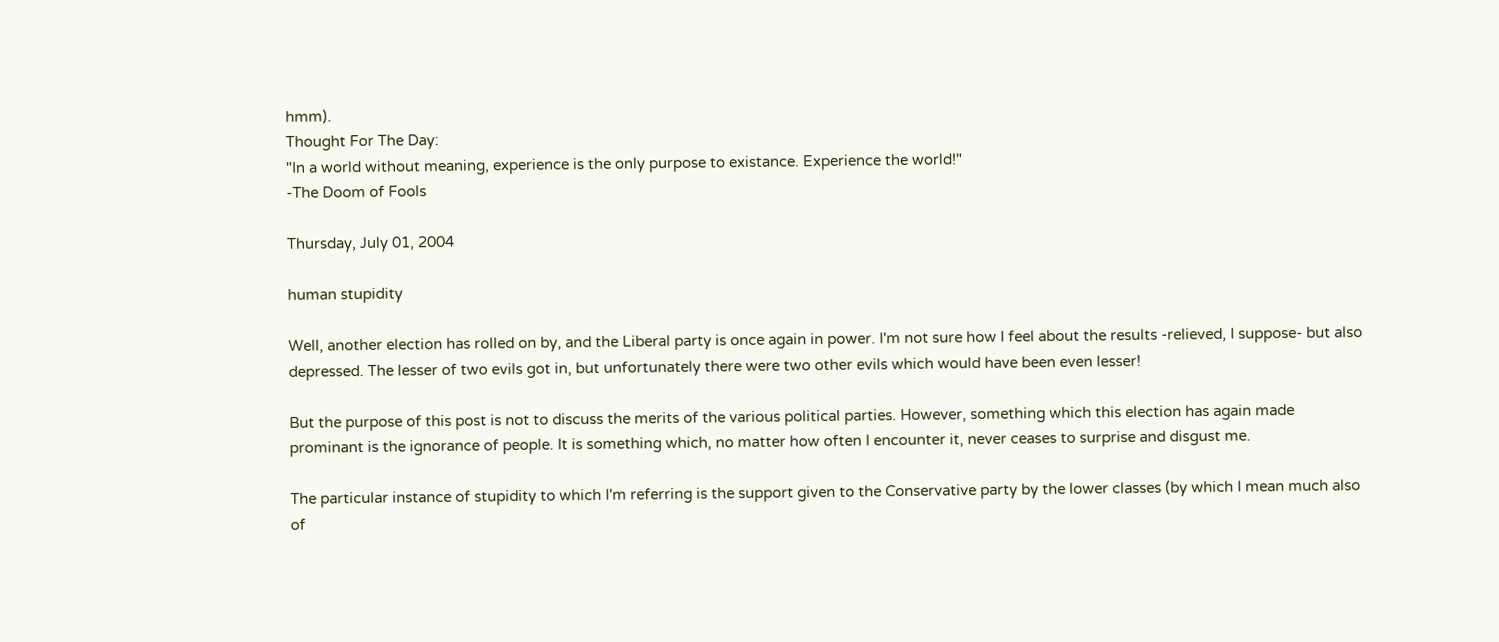hmm).
Thought For The Day:
"In a world without meaning, experience is the only purpose to existance. Experience the world!"
-The Doom of Fools

Thursday, July 01, 2004

human stupidity

Well, another election has rolled on by, and the Liberal party is once again in power. I'm not sure how I feel about the results -relieved, I suppose- but also depressed. The lesser of two evils got in, but unfortunately there were two other evils which would have been even lesser!

But the purpose of this post is not to discuss the merits of the various political parties. However, something which this election has again made prominant is the ignorance of people. It is something which, no matter how often I encounter it, never ceases to surprise and disgust me.

The particular instance of stupidity to which I'm referring is the support given to the Conservative party by the lower classes (by which I mean much also of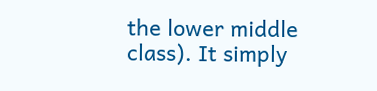the lower middle class). It simply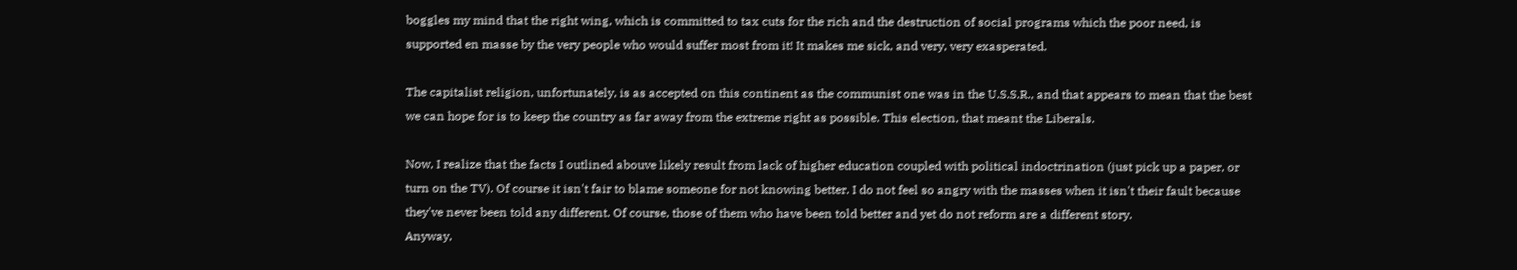boggles my mind that the right wing, which is committed to tax cuts for the rich and the destruction of social programs which the poor need, is supported en masse by the very people who would suffer most from it! It makes me sick, and very, very exasperated.

The capitalist religion, unfortunately, is as accepted on this continent as the communist one was in the U.S.S.R., and that appears to mean that the best we can hope for is to keep the country as far away from the extreme right as possible. This election, that meant the Liberals.

Now, I realize that the facts I outlined abouve likely result from lack of higher education coupled with political indoctrination (just pick up a paper, or turn on the TV). Of course it isn't fair to blame someone for not knowing better. I do not feel so angry with the masses when it isn't their fault because they've never been told any different. Of course, those of them who have been told better and yet do not reform are a different story.
Anyway,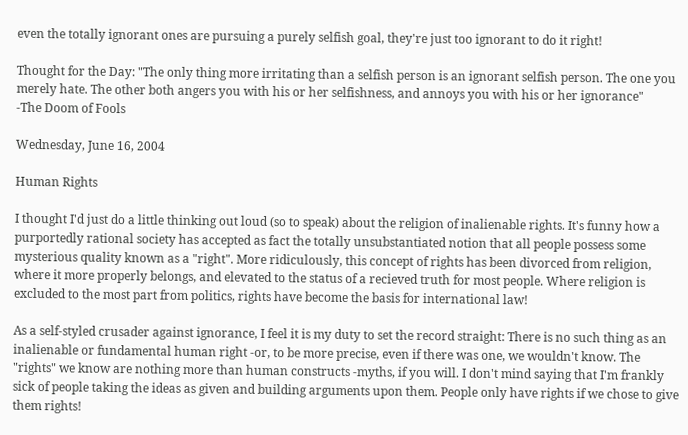even the totally ignorant ones are pursuing a purely selfish goal, they're just too ignorant to do it right!

Thought for the Day: "The only thing more irritating than a selfish person is an ignorant selfish person. The one you merely hate. The other both angers you with his or her selfishness, and annoys you with his or her ignorance"
-The Doom of Fools

Wednesday, June 16, 2004

Human Rights

I thought I'd just do a little thinking out loud (so to speak) about the religion of inalienable rights. It's funny how a purportedly rational society has accepted as fact the totally unsubstantiated notion that all people possess some mysterious quality known as a "right". More ridiculously, this concept of rights has been divorced from religion, where it more properly belongs, and elevated to the status of a recieved truth for most people. Where religion is excluded to the most part from politics, rights have become the basis for international law!

As a self-styled crusader against ignorance, I feel it is my duty to set the record straight: There is no such thing as an inalienable or fundamental human right -or, to be more precise, even if there was one, we wouldn't know. The "rights" we know are nothing more than human constructs -myths, if you will. I don't mind saying that I'm frankly sick of people taking the ideas as given and building arguments upon them. People only have rights if we chose to give them rights!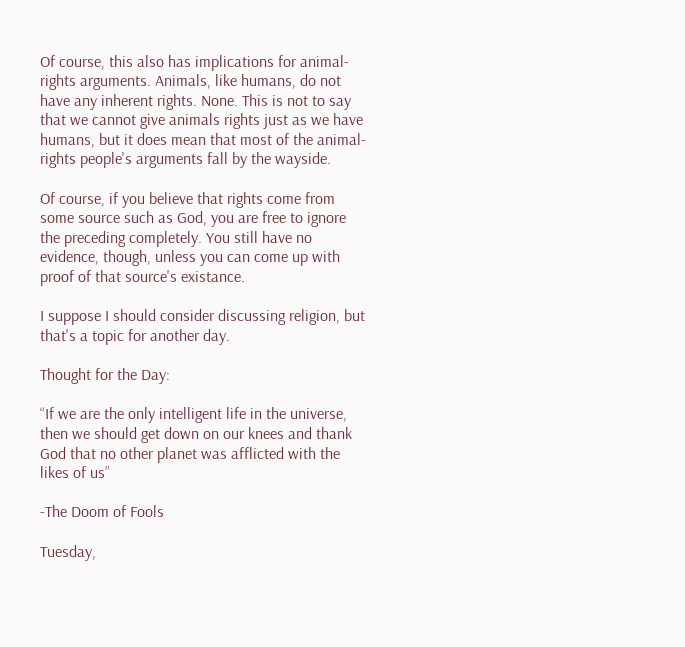Of course, this also has implications for animal-rights arguments. Animals, like humans, do not have any inherent rights. None. This is not to say that we cannot give animals rights just as we have humans, but it does mean that most of the animal-rights people's arguments fall by the wayside.

Of course, if you believe that rights come from some source such as God, you are free to ignore the preceding completely. You still have no evidence, though, unless you can come up with proof of that source's existance.

I suppose I should consider discussing religion, but that's a topic for another day.

Thought for the Day:

“If we are the only intelligent life in the universe, then we should get down on our knees and thank God that no other planet was afflicted with the likes of us”

-The Doom of Fools

Tuesday,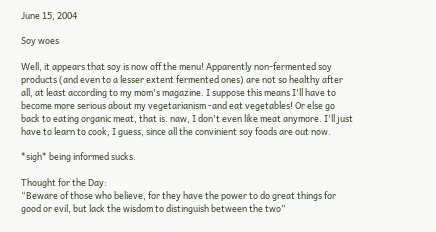June 15, 2004

Soy woes

Well, it appears that soy is now off the menu! Apparently non-fermented soy products (and even to a lesser extent fermented ones) are not so healthy after all, at least according to my mom's magazine. I suppose this means I'll have to become more serious about my vegetarianism -and eat vegetables! Or else go back to eating organic meat, that is. naw, I don't even like meat anymore. I'll just have to learn to cook, I guess, since all the convinient soy foods are out now.

*sigh* being informed sucks.

Thought for the Day:
“Beware of those who believe, for they have the power to do great things for good or evil, but lack the wisdom to distinguish between the two”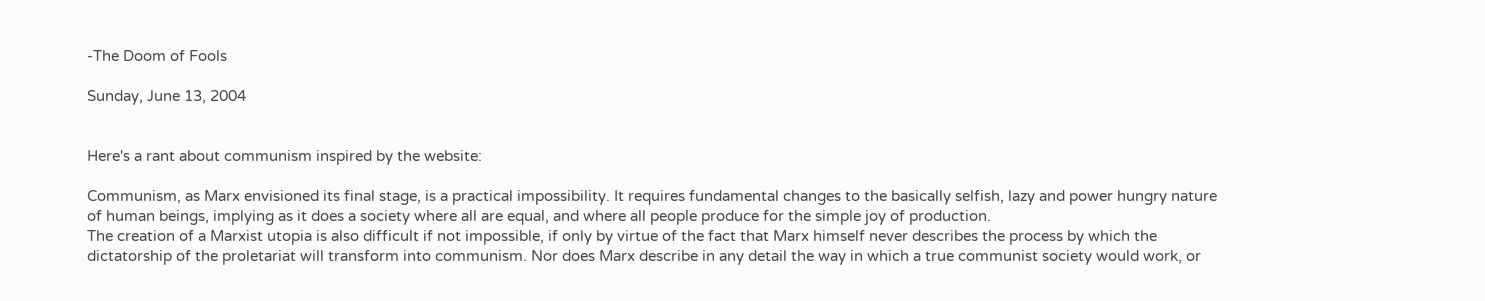-The Doom of Fools

Sunday, June 13, 2004


Here's a rant about communism inspired by the website:

Communism, as Marx envisioned its final stage, is a practical impossibility. It requires fundamental changes to the basically selfish, lazy and power hungry nature of human beings, implying as it does a society where all are equal, and where all people produce for the simple joy of production.
The creation of a Marxist utopia is also difficult if not impossible, if only by virtue of the fact that Marx himself never describes the process by which the dictatorship of the proletariat will transform into communism. Nor does Marx describe in any detail the way in which a true communist society would work, or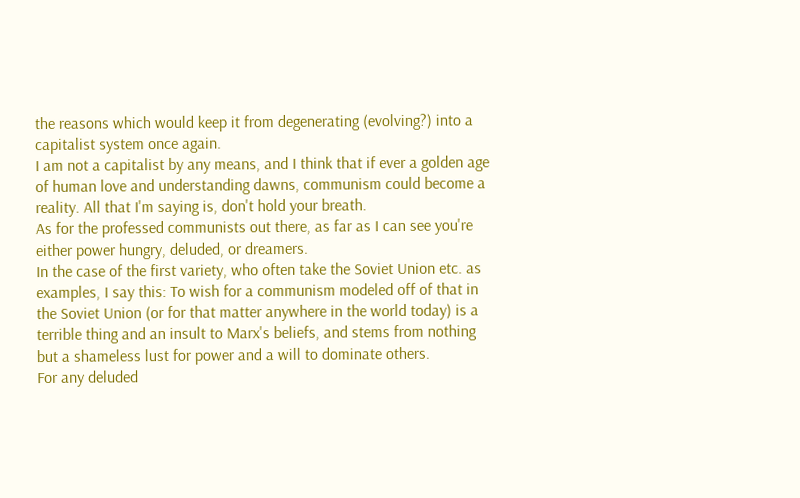the reasons which would keep it from degenerating (evolving?) into a capitalist system once again.
I am not a capitalist by any means, and I think that if ever a golden age of human love and understanding dawns, communism could become a reality. All that I'm saying is, don't hold your breath.
As for the professed communists out there, as far as I can see you're either power hungry, deluded, or dreamers.
In the case of the first variety, who often take the Soviet Union etc. as examples, I say this: To wish for a communism modeled off of that in the Soviet Union (or for that matter anywhere in the world today) is a terrible thing and an insult to Marx's beliefs, and stems from nothing but a shameless lust for power and a will to dominate others.
For any deluded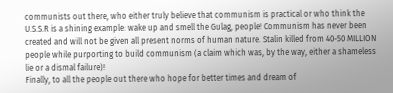communists out there, who either truly believe that communism is practical or who think the U.S.S.R is a shining example: wake up and smell the Gulag, people! Communism has never been created and will not be given all present norms of human nature. Stalin killed from 40-50 MILLION people while purporting to build communism (a claim which was, by the way, either a shameless lie or a dismal failure)!
Finally, to all the people out there who hope for better times and dream of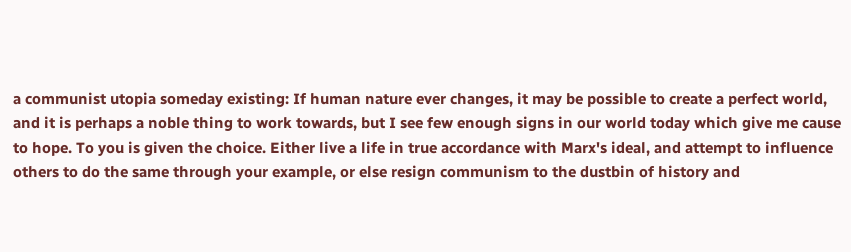a communist utopia someday existing: If human nature ever changes, it may be possible to create a perfect world, and it is perhaps a noble thing to work towards, but I see few enough signs in our world today which give me cause to hope. To you is given the choice. Either live a life in true accordance with Marx's ideal, and attempt to influence others to do the same through your example, or else resign communism to the dustbin of history and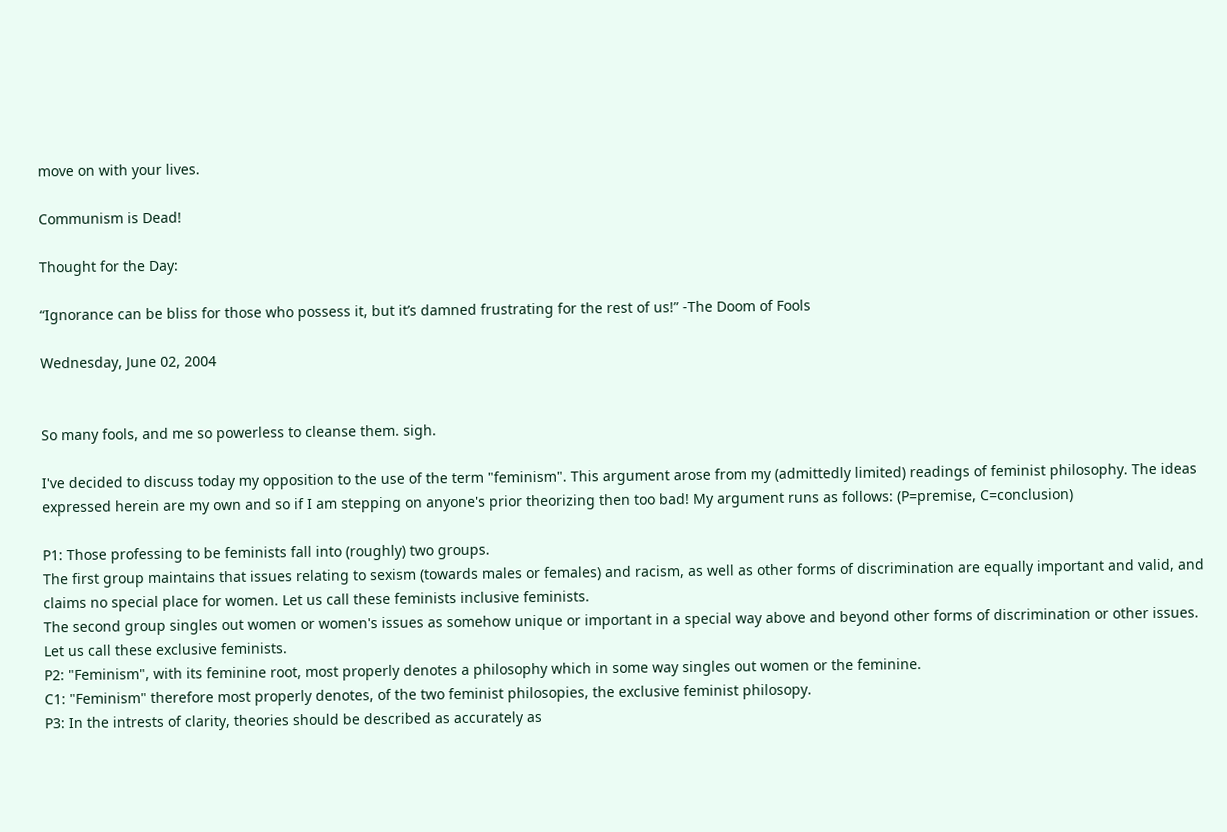move on with your lives.

Communism is Dead!

Thought for the Day:

“Ignorance can be bliss for those who possess it, but it’s damned frustrating for the rest of us!” -The Doom of Fools

Wednesday, June 02, 2004


So many fools, and me so powerless to cleanse them. sigh.

I've decided to discuss today my opposition to the use of the term "feminism". This argument arose from my (admittedly limited) readings of feminist philosophy. The ideas expressed herein are my own and so if I am stepping on anyone's prior theorizing then too bad! My argument runs as follows: (P=premise, C=conclusion)

P1: Those professing to be feminists fall into (roughly) two groups.
The first group maintains that issues relating to sexism (towards males or females) and racism, as well as other forms of discrimination are equally important and valid, and claims no special place for women. Let us call these feminists inclusive feminists.
The second group singles out women or women's issues as somehow unique or important in a special way above and beyond other forms of discrimination or other issues. Let us call these exclusive feminists.
P2: "Feminism", with its feminine root, most properly denotes a philosophy which in some way singles out women or the feminine.
C1: "Feminism" therefore most properly denotes, of the two feminist philosopies, the exclusive feminist philosopy.
P3: In the intrests of clarity, theories should be described as accurately as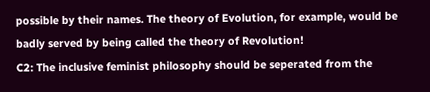possible by their names. The theory of Evolution, for example, would be badly served by being called the theory of Revolution!
C2: The inclusive feminist philosophy should be seperated from the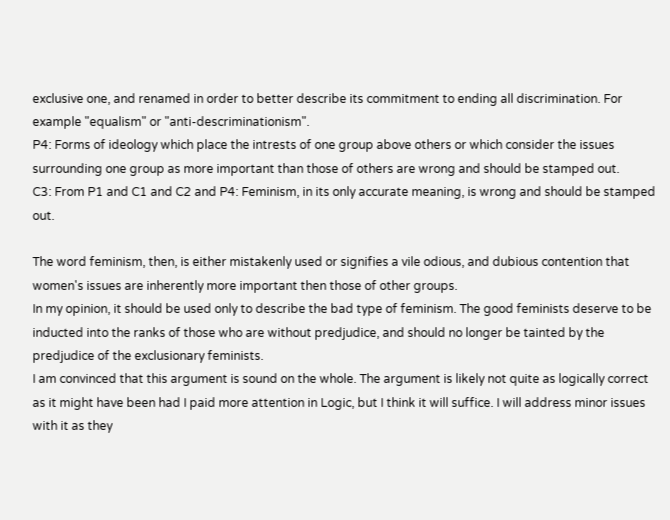exclusive one, and renamed in order to better describe its commitment to ending all discrimination. For example "equalism" or "anti-descriminationism".
P4: Forms of ideology which place the intrests of one group above others or which consider the issues surrounding one group as more important than those of others are wrong and should be stamped out.
C3: From P1 and C1 and C2 and P4: Feminism, in its only accurate meaning, is wrong and should be stamped out.

The word feminism, then, is either mistakenly used or signifies a vile odious, and dubious contention that women's issues are inherently more important then those of other groups.
In my opinion, it should be used only to describe the bad type of feminism. The good feminists deserve to be inducted into the ranks of those who are without predjudice, and should no longer be tainted by the predjudice of the exclusionary feminists.
I am convinced that this argument is sound on the whole. The argument is likely not quite as logically correct as it might have been had I paid more attention in Logic, but I think it will suffice. I will address minor issues with it as they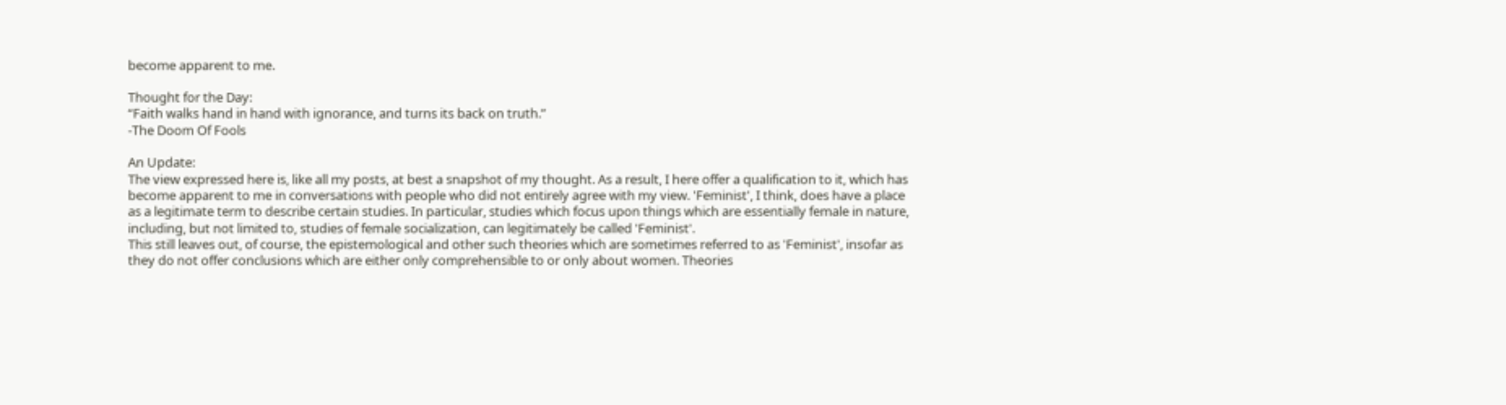become apparent to me.

Thought for the Day:
“Faith walks hand in hand with ignorance, and turns its back on truth.”
-The Doom Of Fools

An Update:
The view expressed here is, like all my posts, at best a snapshot of my thought. As a result, I here offer a qualification to it, which has become apparent to me in conversations with people who did not entirely agree with my view. 'Feminist', I think, does have a place as a legitimate term to describe certain studies. In particular, studies which focus upon things which are essentially female in nature, including, but not limited to, studies of female socialization, can legitimately be called 'Feminist'.
This still leaves out, of course, the epistemological and other such theories which are sometimes referred to as 'Feminist', insofar as they do not offer conclusions which are either only comprehensible to or only about women. Theories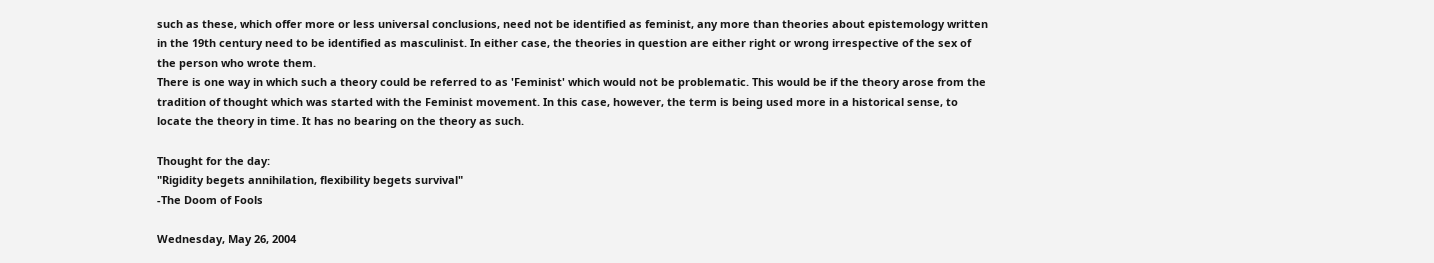such as these, which offer more or less universal conclusions, need not be identified as feminist, any more than theories about epistemology written in the 19th century need to be identified as masculinist. In either case, the theories in question are either right or wrong irrespective of the sex of the person who wrote them.
There is one way in which such a theory could be referred to as 'Feminist' which would not be problematic. This would be if the theory arose from the tradition of thought which was started with the Feminist movement. In this case, however, the term is being used more in a historical sense, to locate the theory in time. It has no bearing on the theory as such.

Thought for the day:
"Rigidity begets annihilation, flexibility begets survival"
-The Doom of Fools

Wednesday, May 26, 2004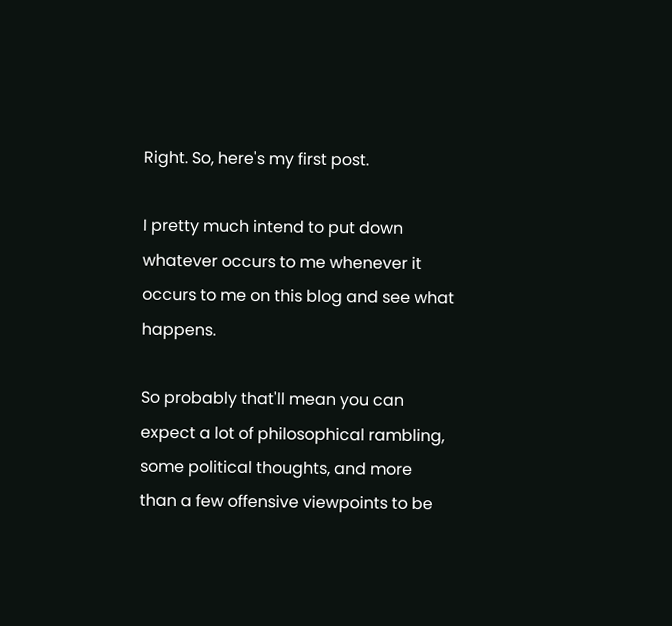Right. So, here's my first post.

I pretty much intend to put down whatever occurs to me whenever it occurs to me on this blog and see what happens.

So probably that'll mean you can expect a lot of philosophical rambling, some political thoughts, and more than a few offensive viewpoints to be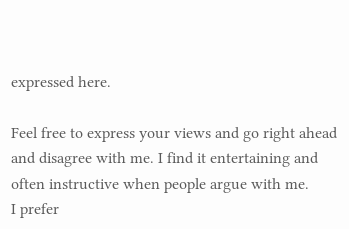expressed here.

Feel free to express your views and go right ahead and disagree with me. I find it entertaining and often instructive when people argue with me.
I prefer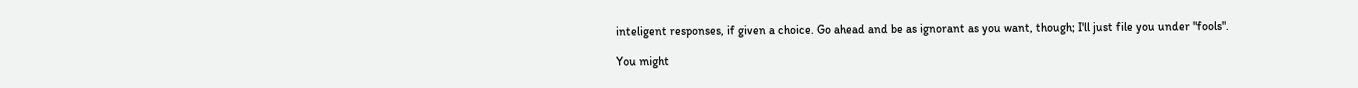inteligent responses, if given a choice. Go ahead and be as ignorant as you want, though; I'll just file you under "fools".

You might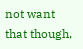not want that though,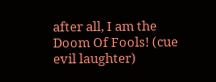after all, I am the Doom Of Fools! (cue evil laughter)